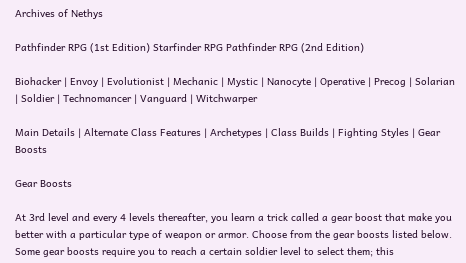Archives of Nethys

Pathfinder RPG (1st Edition) Starfinder RPG Pathfinder RPG (2nd Edition)

Biohacker | Envoy | Evolutionist | Mechanic | Mystic | Nanocyte | Operative | Precog | Solarian | Soldier | Technomancer | Vanguard | Witchwarper

Main Details | Alternate Class Features | Archetypes | Class Builds | Fighting Styles | Gear Boosts

Gear Boosts

At 3rd level and every 4 levels thereafter, you learn a trick called a gear boost that make you better with a particular type of weapon or armor. Choose from the gear boosts listed below. Some gear boosts require you to reach a certain soldier level to select them; this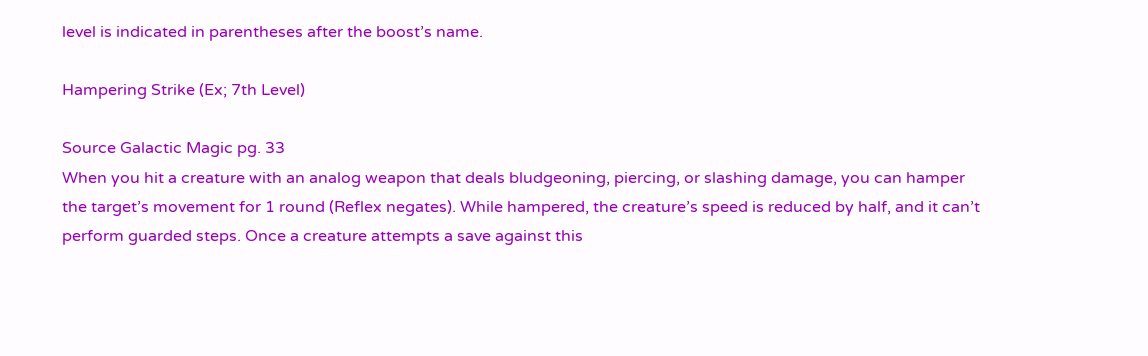level is indicated in parentheses after the boost’s name.

Hampering Strike (Ex; 7th Level)

Source Galactic Magic pg. 33
When you hit a creature with an analog weapon that deals bludgeoning, piercing, or slashing damage, you can hamper the target’s movement for 1 round (Reflex negates). While hampered, the creature’s speed is reduced by half, and it can’t perform guarded steps. Once a creature attempts a save against this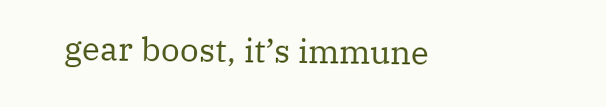gear boost, it’s immune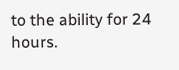to the ability for 24 hours.